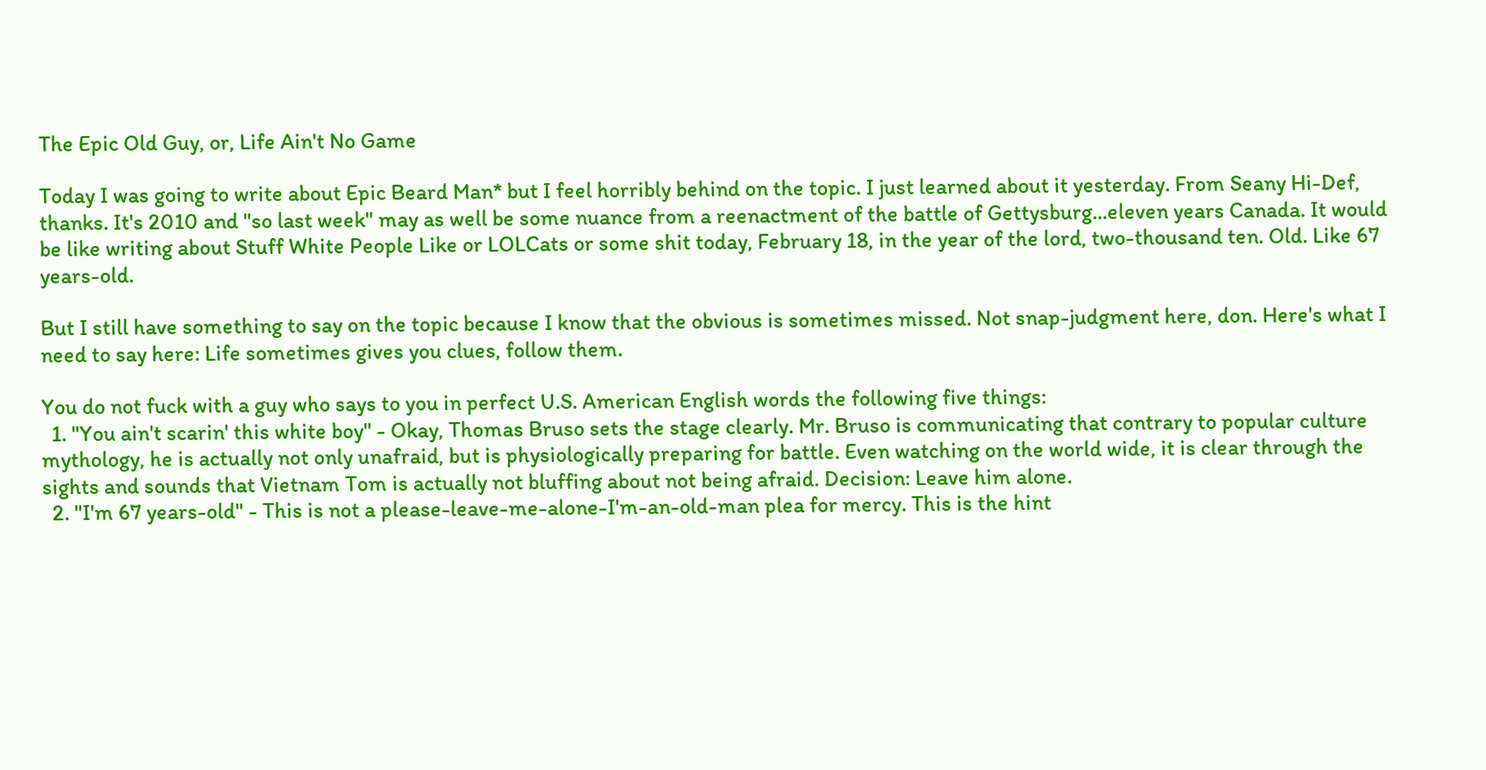The Epic Old Guy, or, Life Ain't No Game

Today I was going to write about Epic Beard Man* but I feel horribly behind on the topic. I just learned about it yesterday. From Seany Hi-Def, thanks. It's 2010 and "so last week" may as well be some nuance from a reenactment of the battle of Gettysburg...eleven years Canada. It would be like writing about Stuff White People Like or LOLCats or some shit today, February 18, in the year of the lord, two-thousand ten. Old. Like 67 years-old.

But I still have something to say on the topic because I know that the obvious is sometimes missed. Not snap-judgment here, don. Here's what I need to say here: Life sometimes gives you clues, follow them.

You do not fuck with a guy who says to you in perfect U.S. American English words the following five things:
  1. "You ain't scarin' this white boy" - Okay, Thomas Bruso sets the stage clearly. Mr. Bruso is communicating that contrary to popular culture mythology, he is actually not only unafraid, but is physiologically preparing for battle. Even watching on the world wide, it is clear through the sights and sounds that Vietnam Tom is actually not bluffing about not being afraid. Decision: Leave him alone.
  2. "I'm 67 years-old" - This is not a please-leave-me-alone-I'm-an-old-man plea for mercy. This is the hint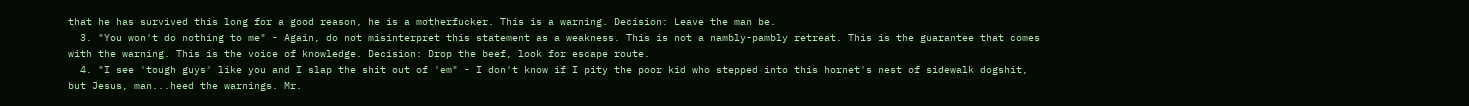that he has survived this long for a good reason, he is a motherfucker. This is a warning. Decision: Leave the man be.
  3. "You won't do nothing to me" - Again, do not misinterpret this statement as a weakness. This is not a nambly-pambly retreat. This is the guarantee that comes with the warning. This is the voice of knowledge. Decision: Drop the beef, look for escape route.
  4. "I see 'tough guys' like you and I slap the shit out of 'em" - I don't know if I pity the poor kid who stepped into this hornet's nest of sidewalk dogshit, but Jesus, man...heed the warnings. Mr.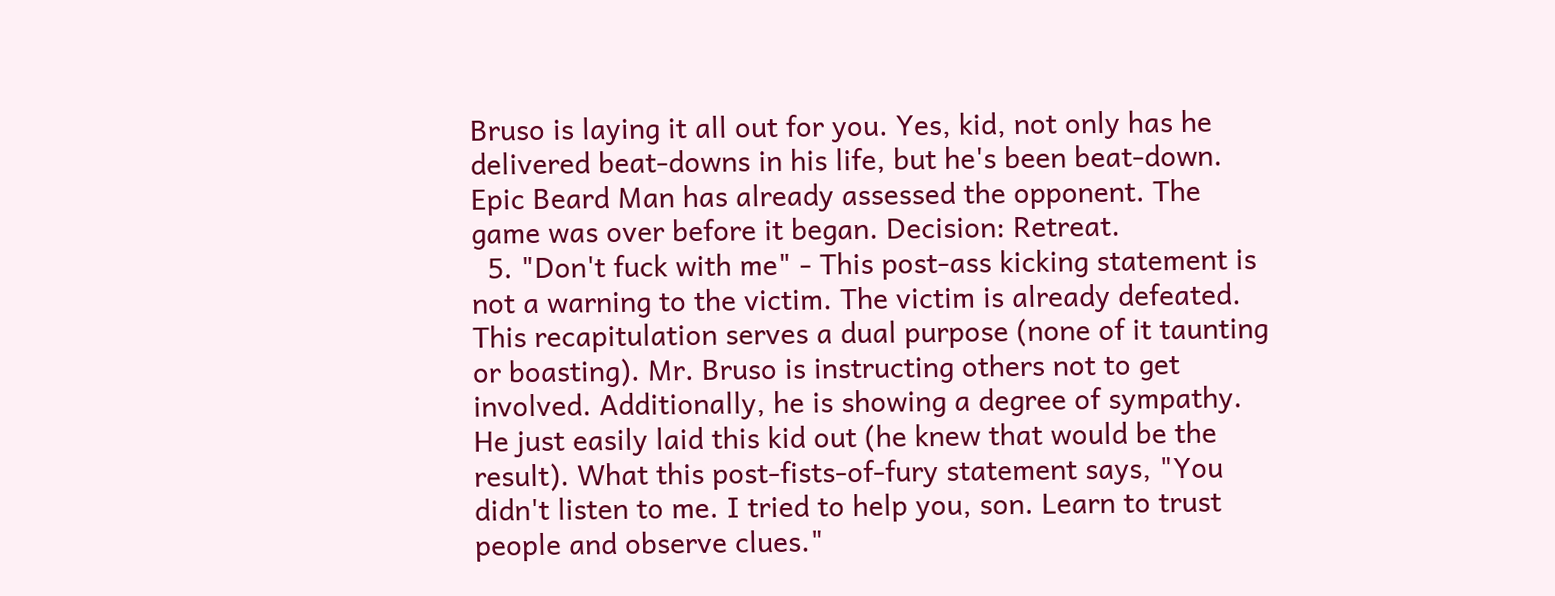Bruso is laying it all out for you. Yes, kid, not only has he delivered beat-downs in his life, but he's been beat-down. Epic Beard Man has already assessed the opponent. The game was over before it began. Decision: Retreat.
  5. "Don't fuck with me" - This post-ass kicking statement is not a warning to the victim. The victim is already defeated. This recapitulation serves a dual purpose (none of it taunting or boasting). Mr. Bruso is instructing others not to get involved. Additionally, he is showing a degree of sympathy. He just easily laid this kid out (he knew that would be the result). What this post-fists-of-fury statement says, "You didn't listen to me. I tried to help you, son. Learn to trust people and observe clues."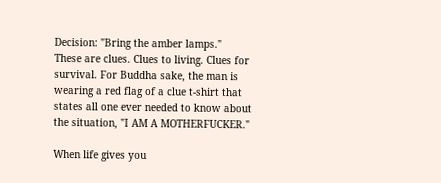Decision: "Bring the amber lamps."
These are clues. Clues to living. Clues for survival. For Buddha sake, the man is wearing a red flag of a clue t-shirt that states all one ever needed to know about the situation, "I AM A MOTHERFUCKER."

When life gives you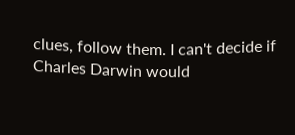clues, follow them. I can't decide if Charles Darwin would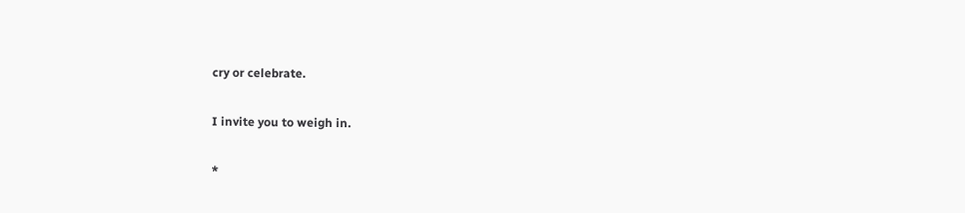cry or celebrate.

I invite you to weigh in.

*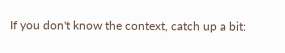If you don't know the context, catch up a bit: